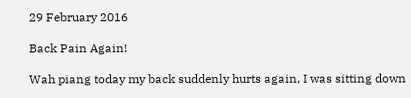29 February 2016

Back Pain Again!

Wah piang today my back suddenly hurts again, I was sitting down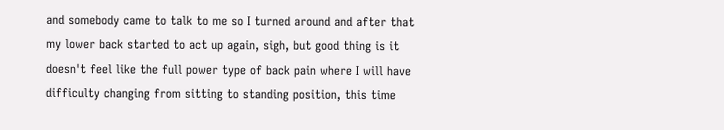and somebody came to talk to me so I turned around and after that my lower back started to act up again, sigh, but good thing is it doesn't feel like the full power type of back pain where I will have difficulty changing from sitting to standing position, this time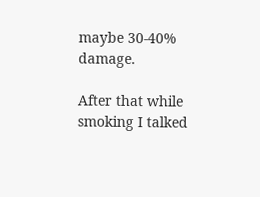maybe 30-40% damage.

After that while smoking I talked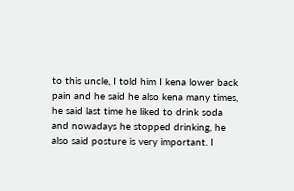to this uncle, I told him I kena lower back pain and he said he also kena many times, he said last time he liked to drink soda and nowadays he stopped drinking, he also said posture is very important. I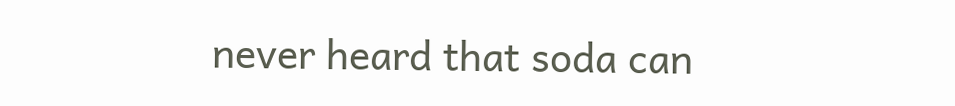never heard that soda can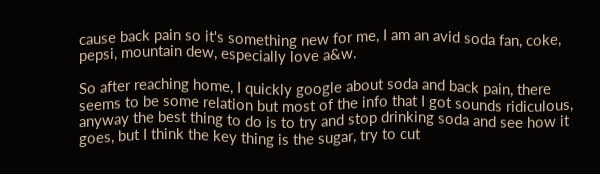cause back pain so it's something new for me, I am an avid soda fan, coke, pepsi, mountain dew, especially love a&w.

So after reaching home, I quickly google about soda and back pain, there seems to be some relation but most of the info that I got sounds ridiculous, anyway the best thing to do is to try and stop drinking soda and see how it goes, but I think the key thing is the sugar, try to cut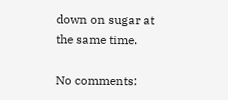down on sugar at the same time.

No comments: